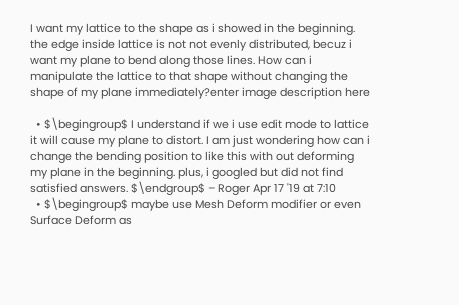I want my lattice to the shape as i showed in the beginning. the edge inside lattice is not not evenly distributed, becuz i want my plane to bend along those lines. How can i manipulate the lattice to that shape without changing the shape of my plane immediately?enter image description here

  • $\begingroup$ I understand if we i use edit mode to lattice it will cause my plane to distort. I am just wondering how can i change the bending position to like this with out deforming my plane in the beginning. plus, i googled but did not find satisfied answers. $\endgroup$ – Roger Apr 17 '19 at 7:10
  • $\begingroup$ maybe use Mesh Deform modifier or even Surface Deform as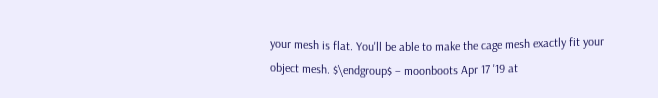your mesh is flat. You'll be able to make the cage mesh exactly fit your object mesh. $\endgroup$ – moonboots Apr 17 '19 at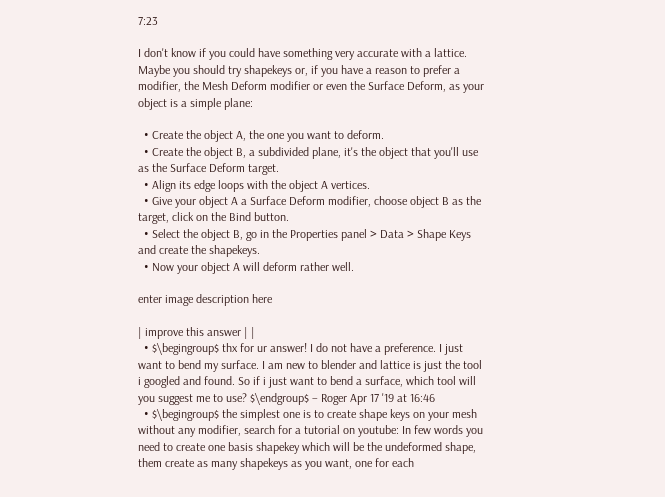7:23

I don't know if you could have something very accurate with a lattice. Maybe you should try shapekeys or, if you have a reason to prefer a modifier, the Mesh Deform modifier or even the Surface Deform, as your object is a simple plane:

  • Create the object A, the one you want to deform.
  • Create the object B, a subdivided plane, it's the object that you'll use as the Surface Deform target.
  • Align its edge loops with the object A vertices.
  • Give your object A a Surface Deform modifier, choose object B as the target, click on the Bind button.
  • Select the object B, go in the Properties panel > Data > Shape Keys and create the shapekeys.
  • Now your object A will deform rather well.

enter image description here

| improve this answer | |
  • $\begingroup$ thx for ur answer! I do not have a preference. I just want to bend my surface. I am new to blender and lattice is just the tool i googled and found. So if i just want to bend a surface, which tool will you suggest me to use? $\endgroup$ – Roger Apr 17 '19 at 16:46
  • $\begingroup$ the simplest one is to create shape keys on your mesh without any modifier, search for a tutorial on youtube: In few words you need to create one basis shapekey which will be the undeformed shape, them create as many shapekeys as you want, one for each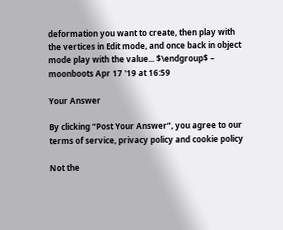deformation you want to create, then play with the vertices in Edit mode, and once back in object mode play with the value... $\endgroup$ – moonboots Apr 17 '19 at 16:59

Your Answer

By clicking “Post Your Answer”, you agree to our terms of service, privacy policy and cookie policy

Not the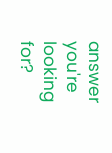answer you're looking for?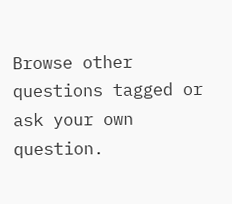Browse other questions tagged or ask your own question.